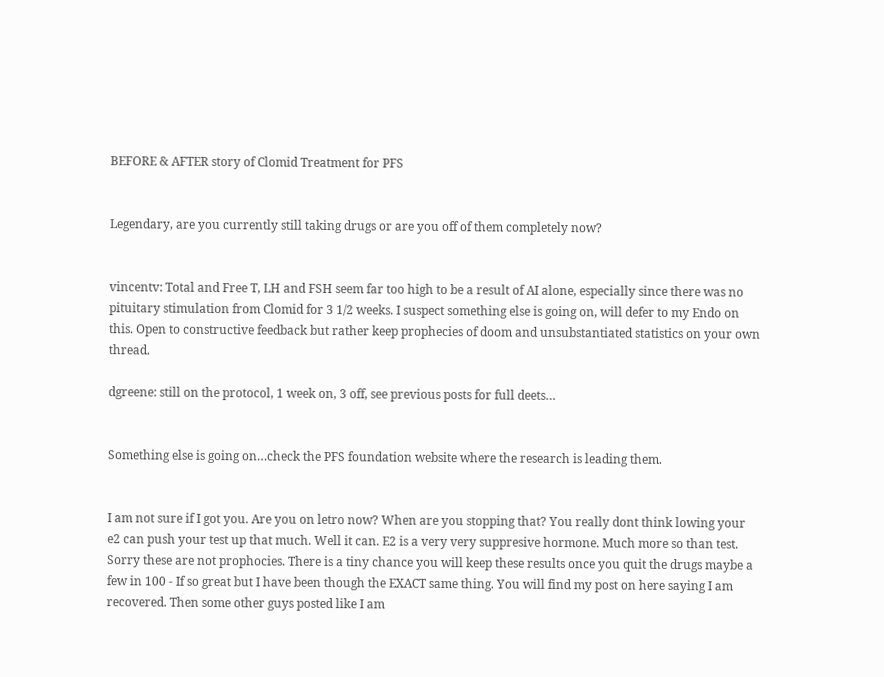BEFORE & AFTER story of Clomid Treatment for PFS


Legendary, are you currently still taking drugs or are you off of them completely now?


vincentv: Total and Free T, LH and FSH seem far too high to be a result of AI alone, especially since there was no pituitary stimulation from Clomid for 3 1/2 weeks. I suspect something else is going on, will defer to my Endo on this. Open to constructive feedback but rather keep prophecies of doom and unsubstantiated statistics on your own thread.

dgreene: still on the protocol, 1 week on, 3 off, see previous posts for full deets…


Something else is going on…check the PFS foundation website where the research is leading them.


I am not sure if I got you. Are you on letro now? When are you stopping that? You really dont think lowing your e2 can push your test up that much. Well it can. E2 is a very very suppresive hormone. Much more so than test. Sorry these are not prophocies. There is a tiny chance you will keep these results once you quit the drugs maybe a few in 100 - If so great but I have been though the EXACT same thing. You will find my post on here saying I am recovered. Then some other guys posted like I am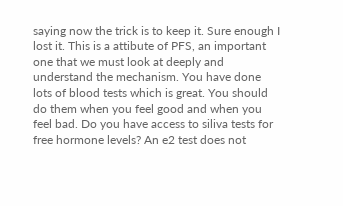saying now the trick is to keep it. Sure enough I lost it. This is a attibute of PFS, an important one that we must look at deeply and understand the mechanism. You have done lots of blood tests which is great. You should do them when you feel good and when you feel bad. Do you have access to siliva tests for free hormone levels? An e2 test does not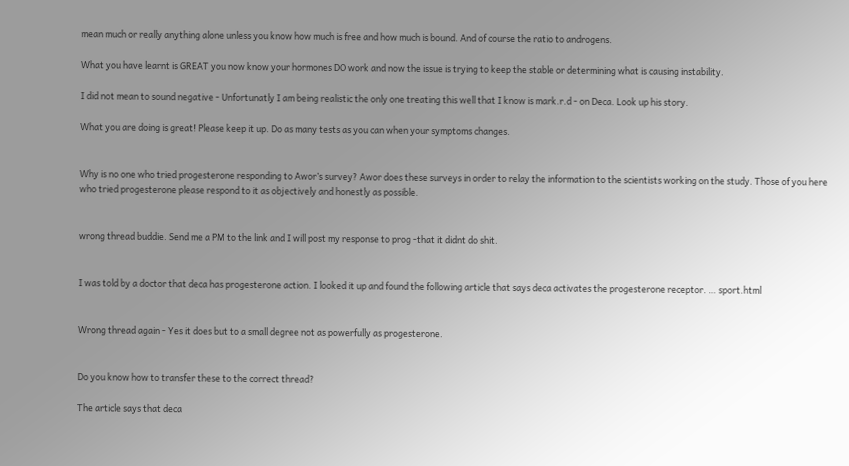mean much or really anything alone unless you know how much is free and how much is bound. And of course the ratio to androgens.

What you have learnt is GREAT you now know your hormones DO work and now the issue is trying to keep the stable or determining what is causing instability.

I did not mean to sound negative - Unfortunatly I am being realistic the only one treating this well that I know is mark.r.d - on Deca. Look up his story.

What you are doing is great! Please keep it up. Do as many tests as you can when your symptoms changes.


Why is no one who tried progesterone responding to Awor’s survey? Awor does these surveys in order to relay the information to the scientists working on the study. Those of you here who tried progesterone please respond to it as objectively and honestly as possible.


wrong thread buddie. Send me a PM to the link and I will post my response to prog -that it didnt do shit.


I was told by a doctor that deca has progesterone action. I looked it up and found the following article that says deca activates the progesterone receptor. … sport.html


Wrong thread again - Yes it does but to a small degree not as powerfully as progesterone.


Do you know how to transfer these to the correct thread?

The article says that deca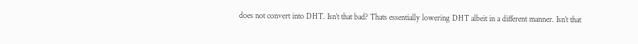does not convert into DHT. Isn’t that bad? Thats essentially lowering DHT albeit in a different manner. Isn’t that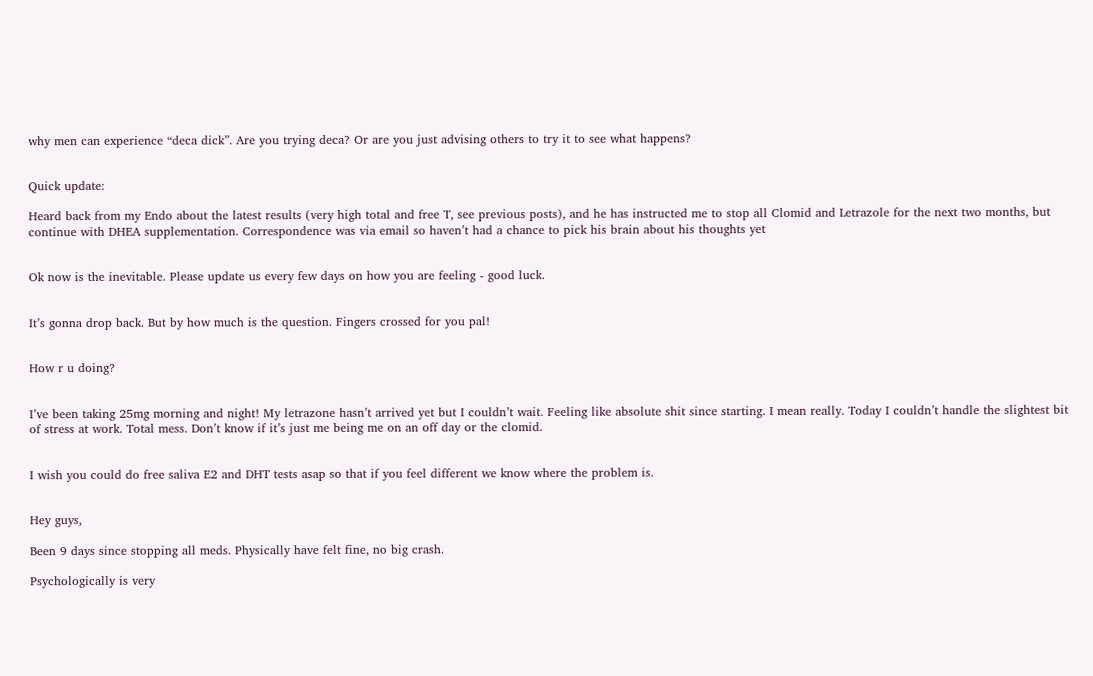why men can experience “deca dick”. Are you trying deca? Or are you just advising others to try it to see what happens?


Quick update:

Heard back from my Endo about the latest results (very high total and free T, see previous posts), and he has instructed me to stop all Clomid and Letrazole for the next two months, but continue with DHEA supplementation. Correspondence was via email so haven’t had a chance to pick his brain about his thoughts yet


Ok now is the inevitable. Please update us every few days on how you are feeling - good luck.


It’s gonna drop back. But by how much is the question. Fingers crossed for you pal!


How r u doing?


I’ve been taking 25mg morning and night! My letrazone hasn’t arrived yet but I couldn’t wait. Feeling like absolute shit since starting. I mean really. Today I couldn’t handle the slightest bit of stress at work. Total mess. Don’t know if it’s just me being me on an off day or the clomid.


I wish you could do free saliva E2 and DHT tests asap so that if you feel different we know where the problem is.


Hey guys,

Been 9 days since stopping all meds. Physically have felt fine, no big crash.

Psychologically is very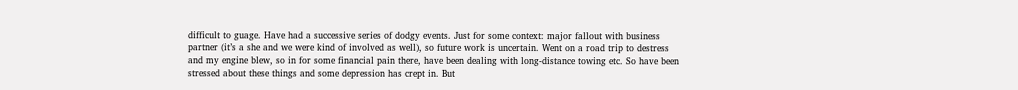difficult to guage. Have had a successive series of dodgy events. Just for some context: major fallout with business partner (it’s a she and we were kind of involved as well), so future work is uncertain. Went on a road trip to destress and my engine blew, so in for some financial pain there, have been dealing with long-distance towing etc. So have been stressed about these things and some depression has crept in. But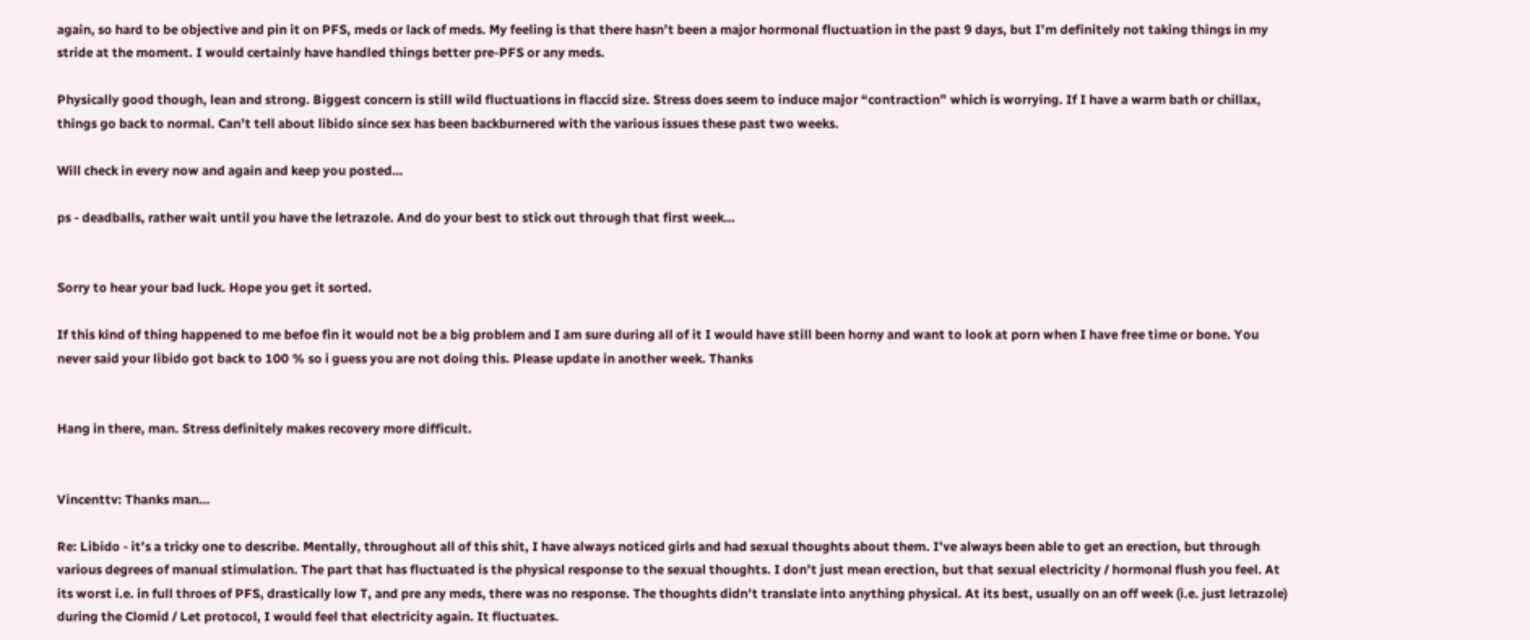again, so hard to be objective and pin it on PFS, meds or lack of meds. My feeling is that there hasn’t been a major hormonal fluctuation in the past 9 days, but I’m definitely not taking things in my stride at the moment. I would certainly have handled things better pre-PFS or any meds.

Physically good though, lean and strong. Biggest concern is still wild fluctuations in flaccid size. Stress does seem to induce major “contraction” which is worrying. If I have a warm bath or chillax, things go back to normal. Can’t tell about libido since sex has been backburnered with the various issues these past two weeks.

Will check in every now and again and keep you posted…

ps - deadballs, rather wait until you have the letrazole. And do your best to stick out through that first week…


Sorry to hear your bad luck. Hope you get it sorted.

If this kind of thing happened to me befoe fin it would not be a big problem and I am sure during all of it I would have still been horny and want to look at porn when I have free time or bone. You never said your libido got back to 100 % so i guess you are not doing this. Please update in another week. Thanks


Hang in there, man. Stress definitely makes recovery more difficult.


Vincenttv: Thanks man…

Re: Libido - it’s a tricky one to describe. Mentally, throughout all of this shit, I have always noticed girls and had sexual thoughts about them. I’ve always been able to get an erection, but through various degrees of manual stimulation. The part that has fluctuated is the physical response to the sexual thoughts. I don’t just mean erection, but that sexual electricity / hormonal flush you feel. At its worst i.e. in full throes of PFS, drastically low T, and pre any meds, there was no response. The thoughts didn’t translate into anything physical. At its best, usually on an off week (i.e. just letrazole) during the Clomid / Let protocol, I would feel that electricity again. It fluctuates.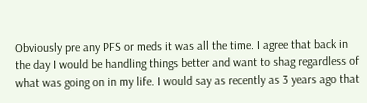Obviously pre any PFS or meds it was all the time. I agree that back in the day I would be handling things better and want to shag regardless of what was going on in my life. I would say as recently as 3 years ago that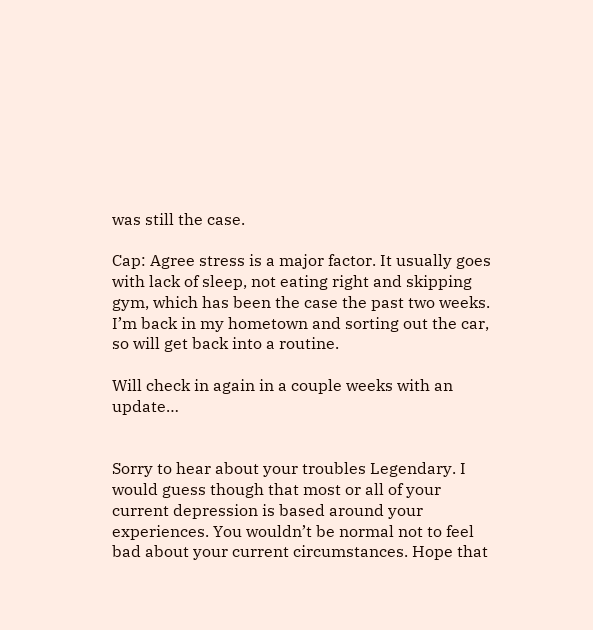was still the case.

Cap: Agree stress is a major factor. It usually goes with lack of sleep, not eating right and skipping gym, which has been the case the past two weeks. I’m back in my hometown and sorting out the car, so will get back into a routine.

Will check in again in a couple weeks with an update…


Sorry to hear about your troubles Legendary. I would guess though that most or all of your current depression is based around your experiences. You wouldn’t be normal not to feel bad about your current circumstances. Hope that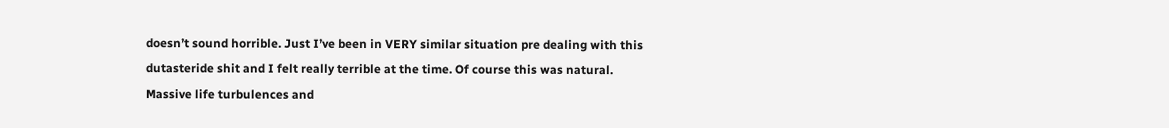doesn’t sound horrible. Just I’ve been in VERY similar situation pre dealing with this dutasteride shit and I felt really terrible at the time. Of course this was natural. Massive life turbulences and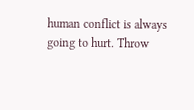human conflict is always going to hurt. Throw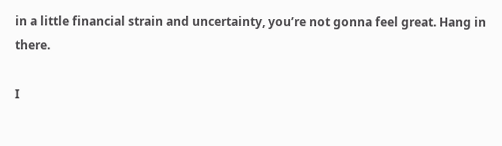in a little financial strain and uncertainty, you’re not gonna feel great. Hang in there.

I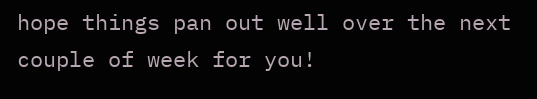hope things pan out well over the next couple of week for you!